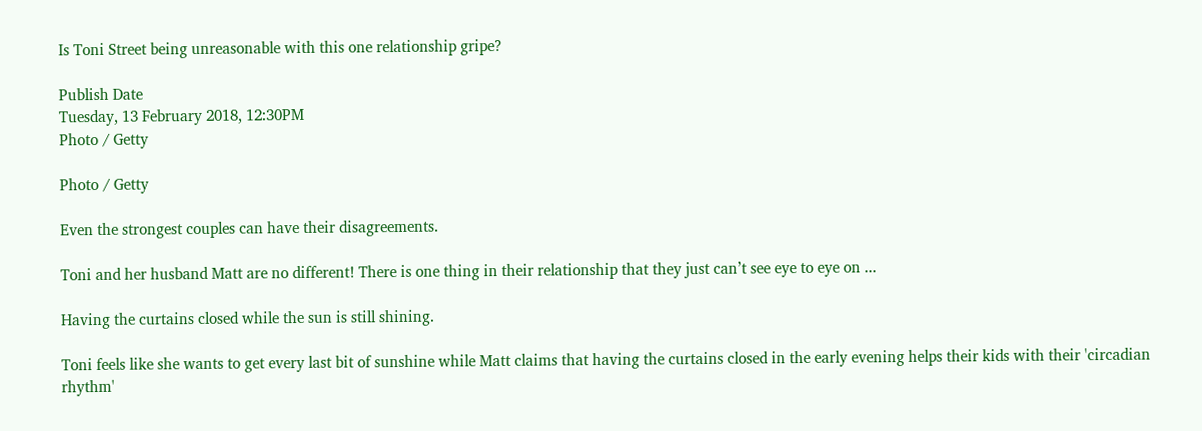Is Toni Street being unreasonable with this one relationship gripe?

Publish Date
Tuesday, 13 February 2018, 12:30PM
Photo / Getty

Photo / Getty

Even the strongest couples can have their disagreements.

Toni and her husband Matt are no different! There is one thing in their relationship that they just can’t see eye to eye on ...

Having the curtains closed while the sun is still shining.

Toni feels like she wants to get every last bit of sunshine while Matt claims that having the curtains closed in the early evening helps their kids with their 'circadian rhythm'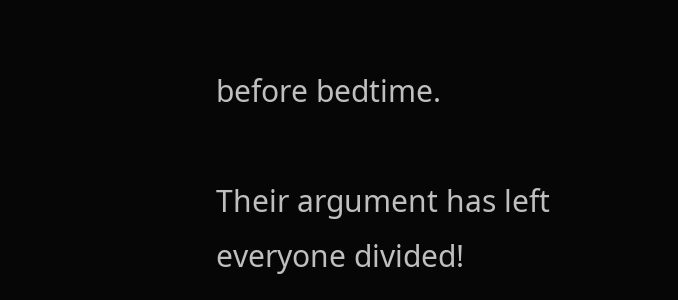before bedtime.

Their argument has left everyone divided!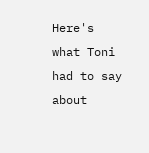Here's what Toni had to say about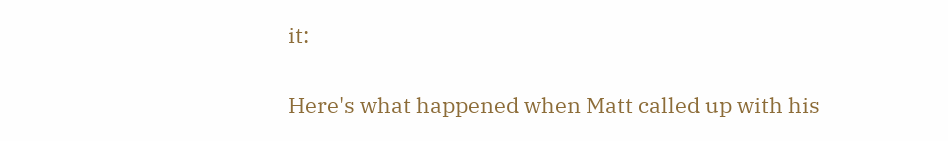it:

Here's what happened when Matt called up with his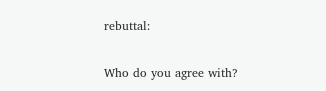rebuttal:

Who do you agree with?